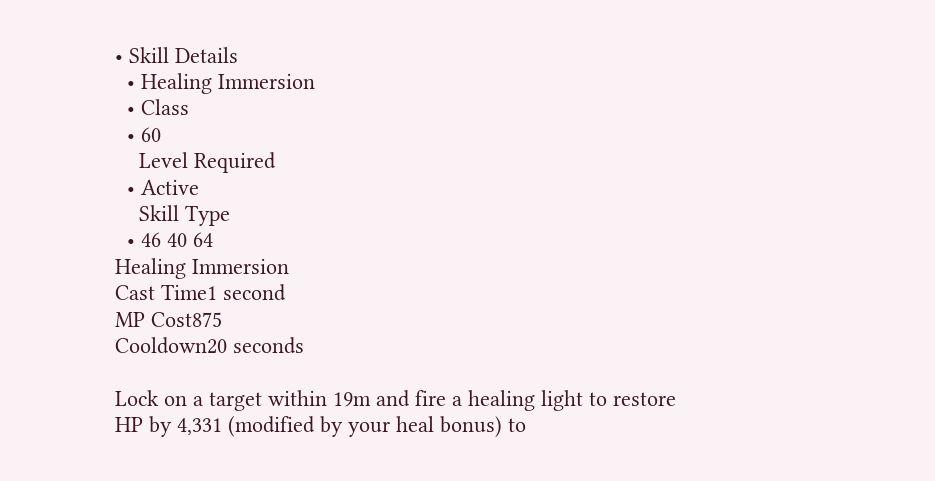• Skill Details
  • Healing Immersion
  • Class
  • 60
    Level Required
  • Active
    Skill Type
  • 46 40 64
Healing Immersion
Cast Time1 second
MP Cost875
Cooldown20 seconds

Lock on a target within 19m and fire a healing light to restore HP by 4,331 (modified by your heal bonus) to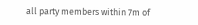all party members within 7m of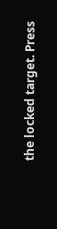the locked target. Press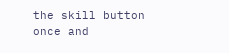the skill button once and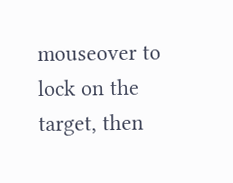mouseover to lock on the target, then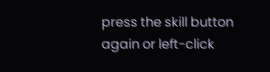press the skill button again or left-click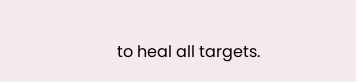to heal all targets.